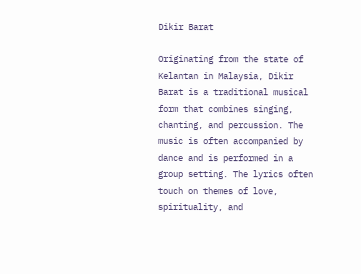Dikir Barat

Originating from the state of Kelantan in Malaysia, Dikir Barat is a traditional musical form that combines singing, chanting, and percussion. The music is often accompanied by dance and is performed in a group setting. The lyrics often touch on themes of love, spirituality, and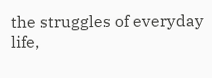the struggles of everyday life,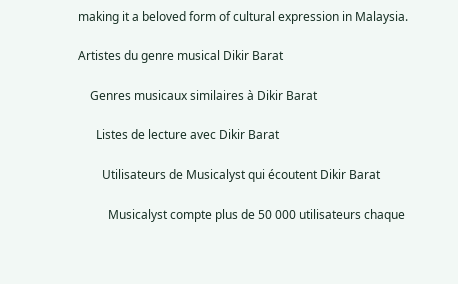making it a beloved form of cultural expression in Malaysia.

Artistes du genre musical Dikir Barat

    Genres musicaux similaires à Dikir Barat

      Listes de lecture avec Dikir Barat

        Utilisateurs de Musicalyst qui écoutent Dikir Barat

          Musicalyst compte plus de 50 000 utilisateurs chaque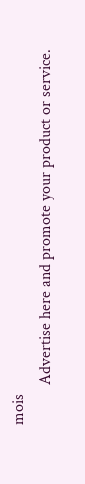mois
          Advertise here and promote your product or service.